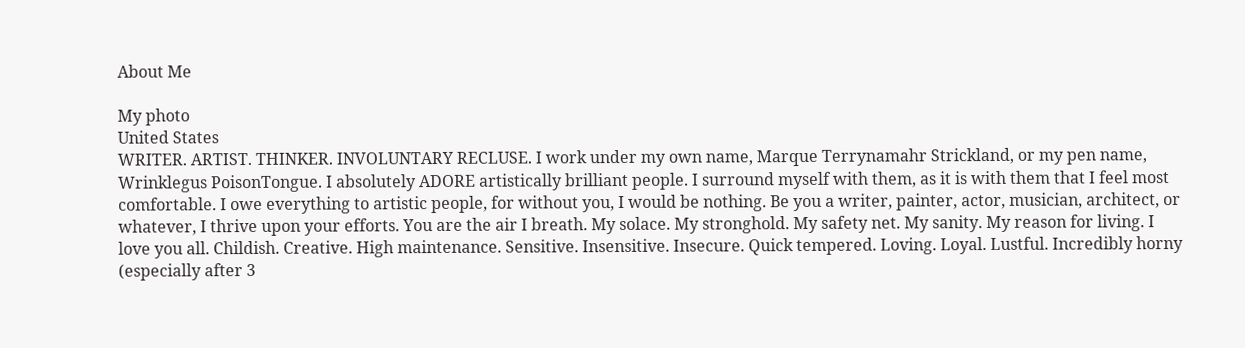About Me

My photo
United States
WRITER. ARTIST. THINKER. INVOLUNTARY RECLUSE. I work under my own name, Marque Terrynamahr Strickland, or my pen name, Wrinklegus PoisonTongue. I absolutely ADORE artistically brilliant people. I surround myself with them, as it is with them that I feel most comfortable. I owe everything to artistic people, for without you, I would be nothing. Be you a writer, painter, actor, musician, architect, or whatever, I thrive upon your efforts. You are the air I breath. My solace. My stronghold. My safety net. My sanity. My reason for living. I love you all. Childish. Creative. High maintenance. Sensitive. Insensitive. Insecure. Quick tempered. Loving. Loyal. Lustful. Incredibly horny (especially after 3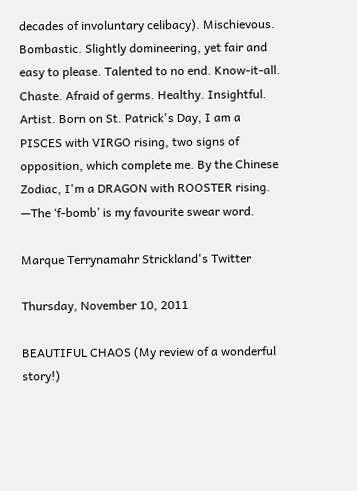decades of involuntary celibacy). Mischievous. Bombastic. Slightly domineering, yet fair and easy to please. Talented to no end. Know-it-all. Chaste. Afraid of germs. Healthy. Insightful. Artist. Born on St. Patrick's Day, I am a PISCES with VIRGO rising, two signs of opposition, which complete me. By the Chinese Zodiac, I'm a DRAGON with ROOSTER rising. —The ‘f-bomb’ is my favourite swear word.

Marque Terrynamahr Strickland's Twitter

Thursday, November 10, 2011

BEAUTIFUL CHAOS (My review of a wonderful story!)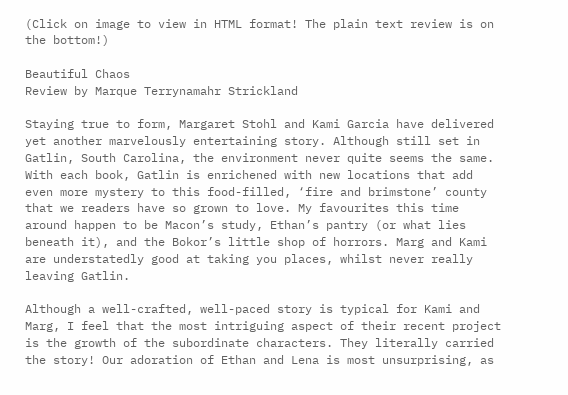(Click on image to view in HTML format! The plain text review is on the bottom!)

Beautiful Chaos
Review by Marque Terrynamahr Strickland

Staying true to form, Margaret Stohl and Kami Garcia have delivered yet another marvelously entertaining story. Although still set in Gatlin, South Carolina, the environment never quite seems the same. With each book, Gatlin is enrichened with new locations that add even more mystery to this food-filled, ‘fire and brimstone’ county that we readers have so grown to love. My favourites this time around happen to be Macon’s study, Ethan’s pantry (or what lies beneath it), and the Bokor’s little shop of horrors. Marg and Kami are understatedly good at taking you places, whilst never really leaving Gatlin.

Although a well-crafted, well-paced story is typical for Kami and Marg, I feel that the most intriguing aspect of their recent project is the growth of the subordinate characters. They literally carried the story! Our adoration of Ethan and Lena is most unsurprising, as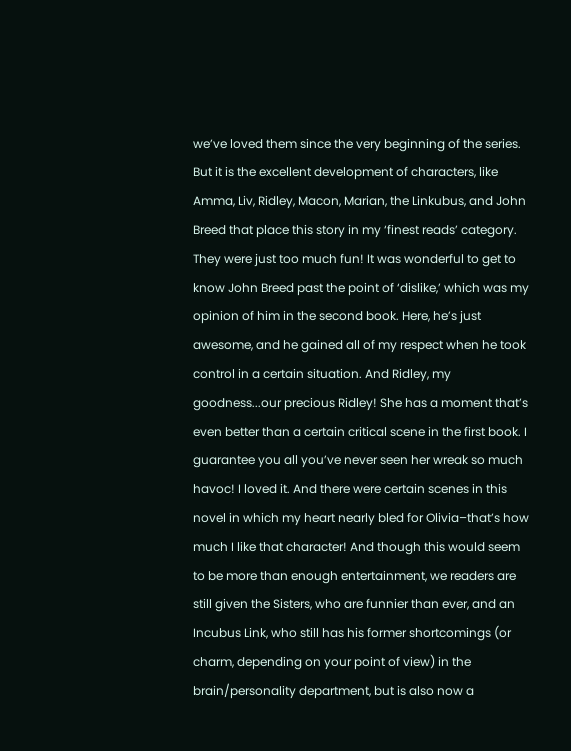we’ve loved them since the very beginning of the series. But it is the excellent development of characters, like Amma, Liv, Ridley, Macon, Marian, the Linkubus, and John Breed that place this story in my ‘finest reads’ category. They were just too much fun! It was wonderful to get to know John Breed past the point of ‘dislike,’ which was my opinion of him in the second book. Here, he’s just awesome, and he gained all of my respect when he took control in a certain situation. And Ridley, my goodness...our precious Ridley! She has a moment that’s even better than a certain critical scene in the first book. I guarantee you all you’ve never seen her wreak so much havoc! I loved it. And there were certain scenes in this novel in which my heart nearly bled for Olivia–that’s how much I like that character! And though this would seem to be more than enough entertainment, we readers are still given the Sisters, who are funnier than ever, and an Incubus Link, who still has his former shortcomings (or charm, depending on your point of view) in the brain/personality department, but is also now a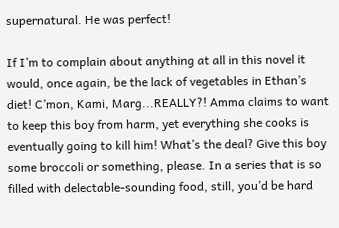supernatural. He was perfect!

If I’m to complain about anything at all in this novel it would, once again, be the lack of vegetables in Ethan’s diet! C’mon, Kami, Marg...REALLY?! Amma claims to want to keep this boy from harm, yet everything she cooks is eventually going to kill him! What’s the deal? Give this boy some broccoli or something, please. In a series that is so filled with delectable-sounding food, still, you’d be hard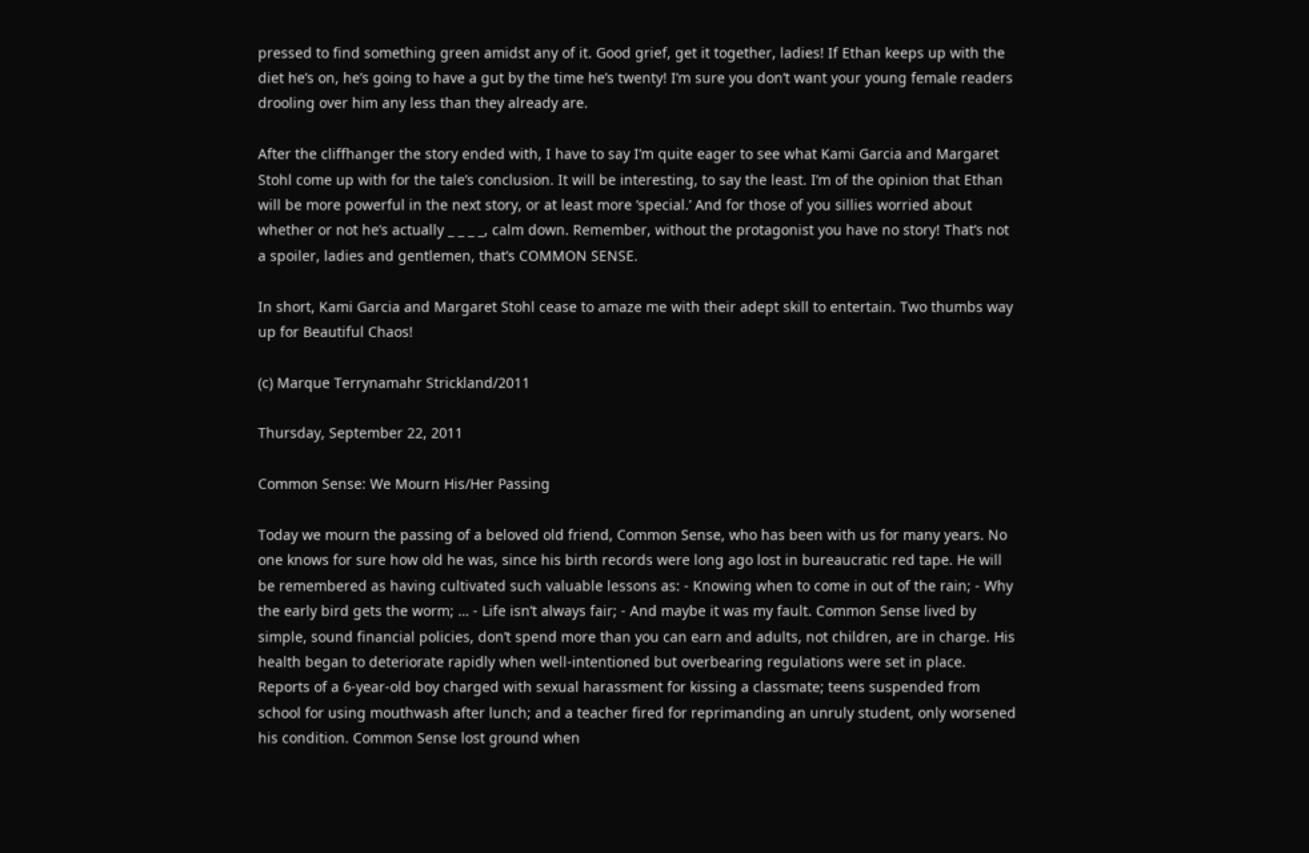pressed to find something green amidst any of it. Good grief, get it together, ladies! If Ethan keeps up with the diet he’s on, he’s going to have a gut by the time he’s twenty! I’m sure you don’t want your young female readers drooling over him any less than they already are.

After the cliffhanger the story ended with, I have to say I’m quite eager to see what Kami Garcia and Margaret Stohl come up with for the tale’s conclusion. It will be interesting, to say the least. I’m of the opinion that Ethan will be more powerful in the next story, or at least more ‘special.’ And for those of you sillies worried about whether or not he’s actually _ _ _ _, calm down. Remember, without the protagonist you have no story! That’s not a spoiler, ladies and gentlemen, that’s COMMON SENSE.

In short, Kami Garcia and Margaret Stohl cease to amaze me with their adept skill to entertain. Two thumbs way up for Beautiful Chaos!

(c) Marque Terrynamahr Strickland/2011

Thursday, September 22, 2011

Common Sense: We Mourn His/Her Passing

Today we mourn the passing of a beloved old friend, Common Sense, who has been with us for many years. No one knows for sure how old he was, since his birth records were long ago lost in bureaucratic red tape. He will be remembered as having cultivated such valuable lessons as: - Knowing when to come in out of the rain; - Why the early bird gets the worm; … - Life isn’t always fair; - And maybe it was my fault. Common Sense lived by simple, sound financial policies, don’t spend more than you can earn and adults, not children, are in charge. His health began to deteriorate rapidly when well-intentioned but overbearing regulations were set in place. Reports of a 6-year-old boy charged with sexual harassment for kissing a classmate; teens suspended from school for using mouthwash after lunch; and a teacher fired for reprimanding an unruly student, only worsened his condition. Common Sense lost ground when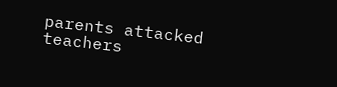parents attacked teachers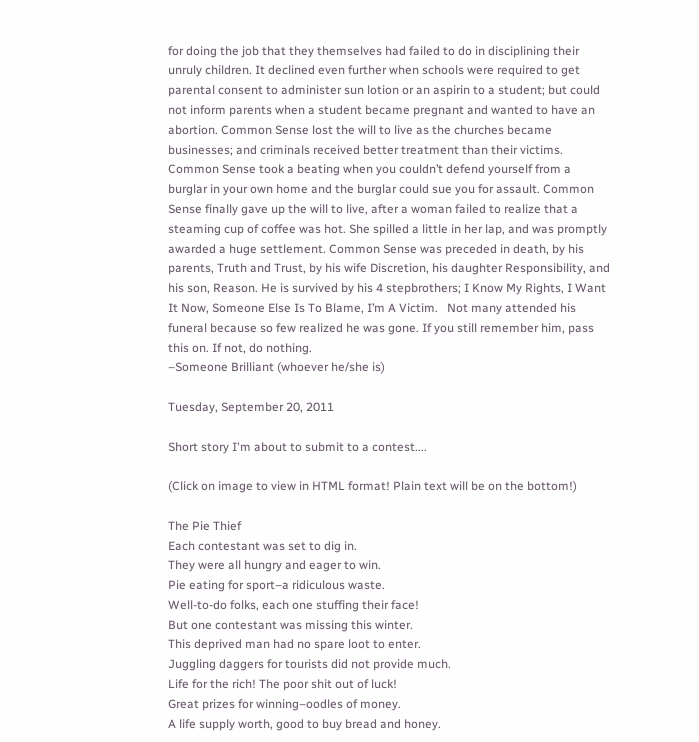for doing the job that they themselves had failed to do in disciplining their unruly children. It declined even further when schools were required to get parental consent to administer sun lotion or an aspirin to a student; but could not inform parents when a student became pregnant and wanted to have an abortion. Common Sense lost the will to live as the churches became businesses; and criminals received better treatment than their victims. Common Sense took a beating when you couldn’t defend yourself from a burglar in your own home and the burglar could sue you for assault. Common Sense finally gave up the will to live, after a woman failed to realize that a steaming cup of coffee was hot. She spilled a little in her lap, and was promptly awarded a huge settlement. Common Sense was preceded in death, by his parents, Truth and Trust, by his wife Discretion, his daughter Responsibility, and his son, Reason. He is survived by his 4 stepbrothers; I Know My Rights, I Want It Now, Someone Else Is To Blame, I’m A Victim.   Not many attended his funeral because so few realized he was gone. If you still remember him, pass this on. If not, do nothing.
–Someone Brilliant (whoever he/she is)

Tuesday, September 20, 2011

Short story I'm about to submit to a contest....

(Click on image to view in HTML format! Plain text will be on the bottom!)

The Pie Thief
Each contestant was set to dig in.
They were all hungry and eager to win.
Pie eating for sport–a ridiculous waste.
Well-to-do folks, each one stuffing their face!
But one contestant was missing this winter.
This deprived man had no spare loot to enter.
Juggling daggers for tourists did not provide much.
Life for the rich! The poor shit out of luck!
Great prizes for winning–oodles of money.
A life supply worth, good to buy bread and honey.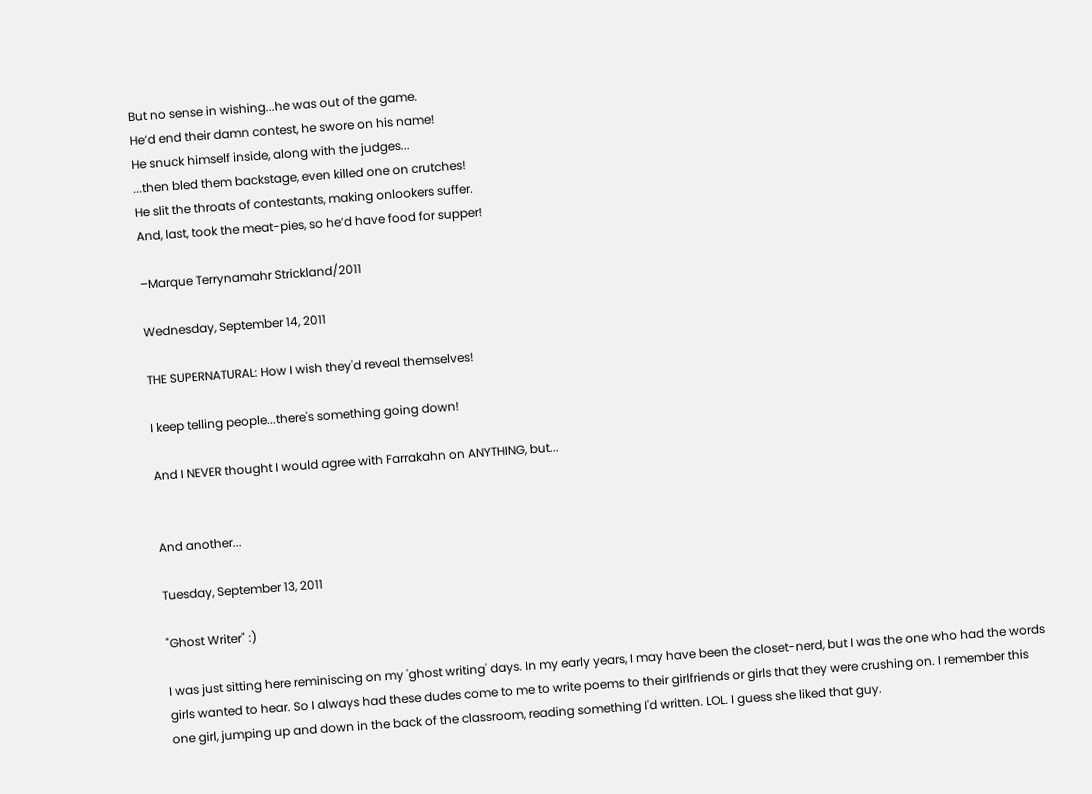But no sense in wishing...he was out of the game.
He’d end their damn contest, he swore on his name!
He snuck himself inside, along with the judges...
...then bled them backstage, even killed one on crutches!
He slit the throats of contestants, making onlookers suffer.
And, last, took the meat-pies, so he’d have food for supper!

–Marque Terrynamahr Strickland/2011

Wednesday, September 14, 2011

THE SUPERNATURAL: How I wish they'd reveal themselves!

I keep telling people...there's something going down!

And I NEVER thought I would agree with Farrakahn on ANYTHING, but...


And another...

Tuesday, September 13, 2011

"Ghost Writer" :)

I was just sitting here reminiscing on my 'ghost writing' days. In my early years, I may have been the closet-nerd, but I was the one who had the words girls wanted to hear. So I always had these dudes come to me to write poems to their girlfriends or girls that they were crushing on. I remember this one girl, jumping up and down in the back of the classroom, reading something I'd written. LOL. I guess she liked that guy.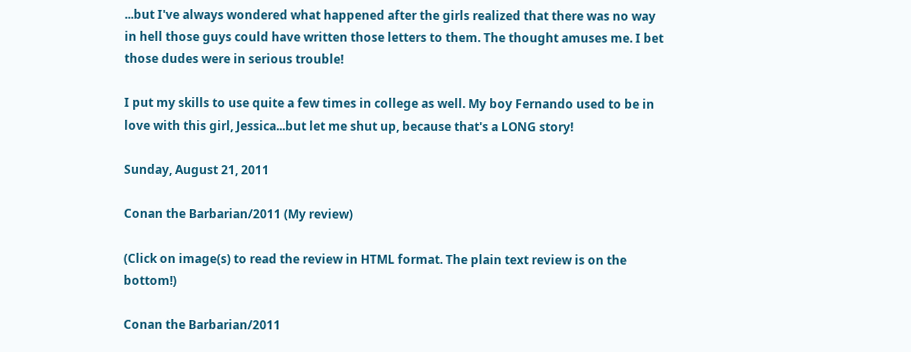...but I've always wondered what happened after the girls realized that there was no way in hell those guys could have written those letters to them. The thought amuses me. I bet those dudes were in serious trouble!

I put my skills to use quite a few times in college as well. My boy Fernando used to be in love with this girl, Jessica...but let me shut up, because that's a LONG story!

Sunday, August 21, 2011

Conan the Barbarian/2011 (My review)

(Click on image(s) to read the review in HTML format. The plain text review is on the bottom!)

Conan the Barbarian/2011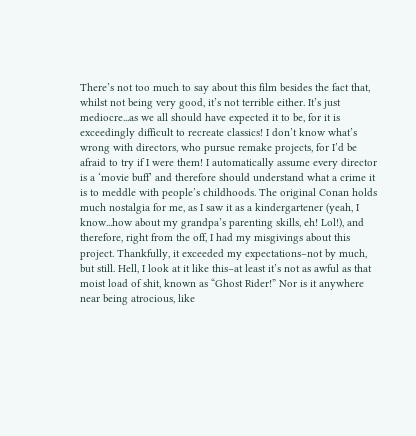There’s not too much to say about this film besides the fact that, whilst not being very good, it’s not terrible either. It’s just mediocre...as we all should have expected it to be, for it is exceedingly difficult to recreate classics! I don’t know what’s wrong with directors, who pursue remake projects, for I’d be afraid to try if I were them! I automatically assume every director is a ‘movie buff’ and therefore should understand what a crime it is to meddle with people’s childhoods. The original Conan holds much nostalgia for me, as I saw it as a kindergartener (yeah, I know...how about my grandpa’s parenting skills, eh! Lol!), and therefore, right from the off, I had my misgivings about this project. Thankfully, it exceeded my expectations–not by much, but still. Hell, I look at it like this–at least it’s not as awful as that moist load of shit, known as “Ghost Rider!” Nor is it anywhere near being atrocious, like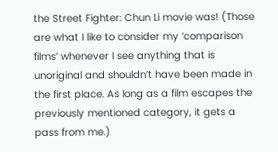the Street Fighter: Chun Li movie was! (Those are what I like to consider my ‘comparison films’ whenever I see anything that is unoriginal and shouldn’t have been made in the first place. As long as a film escapes the previously mentioned category, it gets a pass from me.)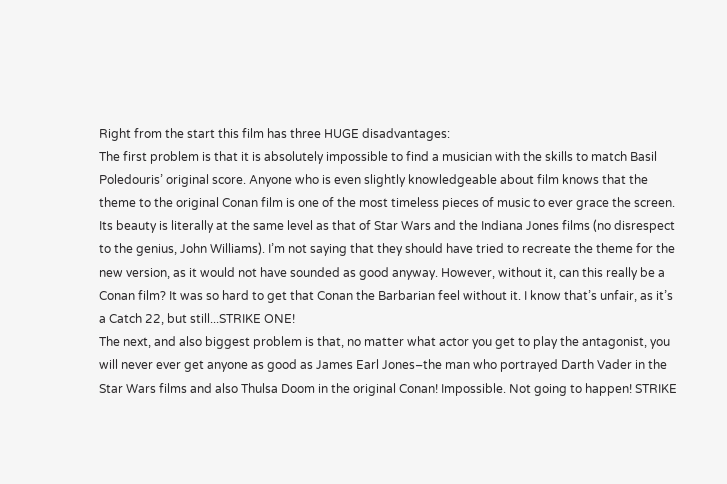Right from the start this film has three HUGE disadvantages:
The first problem is that it is absolutely impossible to find a musician with the skills to match Basil Poledouris’ original score. Anyone who is even slightly knowledgeable about film knows that the theme to the original Conan film is one of the most timeless pieces of music to ever grace the screen. Its beauty is literally at the same level as that of Star Wars and the Indiana Jones films (no disrespect to the genius, John Williams). I’m not saying that they should have tried to recreate the theme for the new version, as it would not have sounded as good anyway. However, without it, can this really be a Conan film? It was so hard to get that Conan the Barbarian feel without it. I know that’s unfair, as it’s a Catch 22, but still...STRIKE ONE!
The next, and also biggest problem is that, no matter what actor you get to play the antagonist, you will never ever get anyone as good as James Earl Jones–the man who portrayed Darth Vader in the Star Wars films and also Thulsa Doom in the original Conan! Impossible. Not going to happen! STRIKE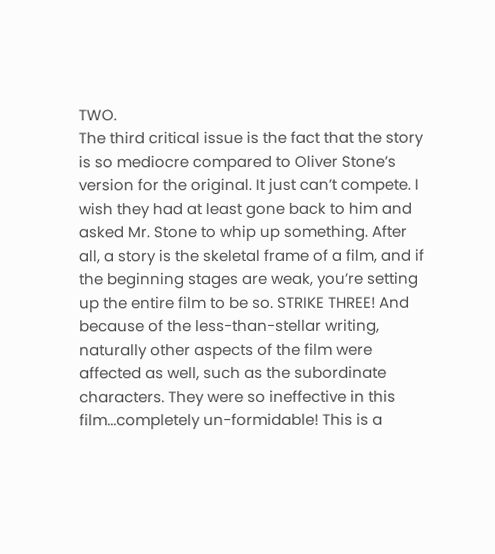TWO.
The third critical issue is the fact that the story is so mediocre compared to Oliver Stone’s version for the original. It just can’t compete. I wish they had at least gone back to him and asked Mr. Stone to whip up something. After all, a story is the skeletal frame of a film, and if the beginning stages are weak, you’re setting up the entire film to be so. STRIKE THREE! And because of the less-than-stellar writing, naturally other aspects of the film were affected as well, such as the subordinate characters. They were so ineffective in this film...completely un-formidable! This is a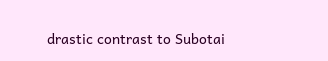drastic contrast to Subotai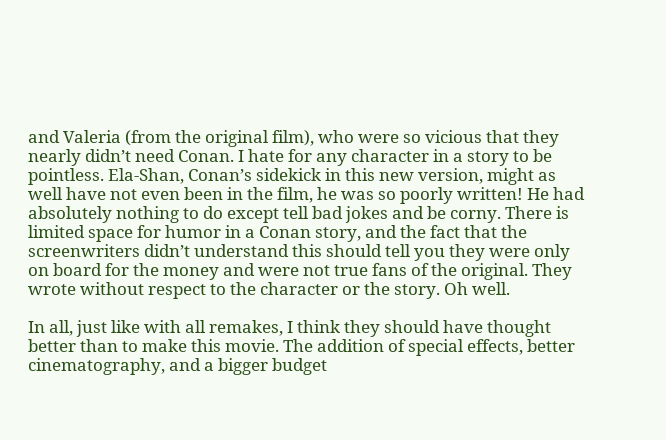and Valeria (from the original film), who were so vicious that they nearly didn’t need Conan. I hate for any character in a story to be pointless. Ela-Shan, Conan’s sidekick in this new version, might as well have not even been in the film, he was so poorly written! He had absolutely nothing to do except tell bad jokes and be corny. There is limited space for humor in a Conan story, and the fact that the screenwriters didn’t understand this should tell you they were only on board for the money and were not true fans of the original. They wrote without respect to the character or the story. Oh well.

In all, just like with all remakes, I think they should have thought better than to make this movie. The addition of special effects, better cinematography, and a bigger budget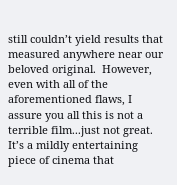still couldn’t yield results that measured anywhere near our beloved original.  However, even with all of the aforementioned flaws, I assure you all this is not a terrible film...just not great. It’s a mildly entertaining piece of cinema that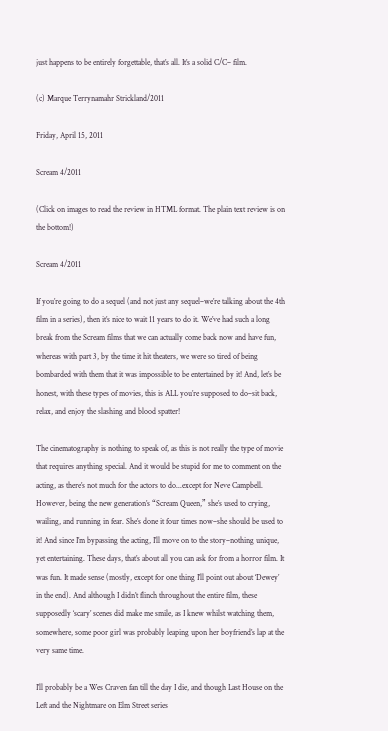just happens to be entirely forgettable, that’s all. It’s a solid C/C– film.

(c) Marque Terrynamahr Strickland/2011

Friday, April 15, 2011

Scream 4/2011

(Click on images to read the review in HTML format. The plain text review is on the bottom!)

Scream 4/2011

If you’re going to do a sequel (and not just any sequel–we’re talking about the 4th film in a series), then it’s nice to wait 11 years to do it. We’ve had such a long break from the Scream films that we can actually come back now and have fun, whereas with part 3, by the time it hit theaters, we were so tired of being bombarded with them that it was impossible to be entertained by it! And, let’s be honest, with these types of movies, this is ALL you’re supposed to do–sit back, relax, and enjoy the slashing and blood spatter!

The cinematography is nothing to speak of, as this is not really the type of movie that requires anything special. And it would be stupid for me to comment on the acting, as there’s not much for the actors to do...except for Neve Campbell. However, being the new generation’s “Scream Queen,” she’s used to crying, wailing, and running in fear. She’s done it four times now–she should be used to it! And since I’m bypassing the acting, I’ll move on to the story–nothing unique, yet entertaining. These days, that’s about all you can ask for from a horror film. It was fun. It made sense (mostly, except for one thing I’ll point out about ‘Dewey’ in the end). And although I didn’t flinch throughout the entire film, these supposedly ‘scary’ scenes did make me smile, as I knew whilst watching them, somewhere, some poor girl was probably leaping upon her boyfriend’s lap at the very same time.

I’ll probably be a Wes Craven fan till the day I die, and though Last House on the Left and the Nightmare on Elm Street series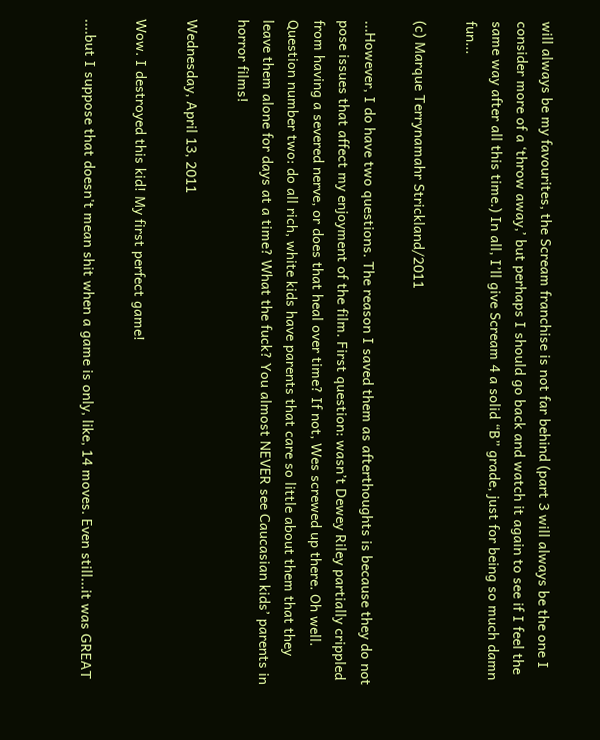will always be my favourites, the Scream franchise is not far behind (part 3 will always be the one I consider more of a ‘throw away,’ but perhaps I should go back and watch it again to see if I feel the same way after all this time.) In all, I’ll give Scream 4 a solid “B” grade, just for being so much damn fun...

(c) Marque Terrynamahr Strickland/2011

...However, I do have two questions. The reason I saved them as afterthoughts is because they do not pose issues that affect my enjoyment of the film. First question: wasn’t Dewey Riley partially crippled from having a severed nerve, or does that heal over time? If not, Wes screwed up there. Oh well. Question number two: do all rich, white kids have parents that care so little about them that they leave them alone for days at a time? What the fuck? You almost NEVER see Caucasian kids’ parents in horror films!

Wednesday, April 13, 2011

Wow. I destroyed this kid! My first perfect game!

....but I suppose that doesn't mean shit when a game is only, like, 14 moves. Even still...it was GREAT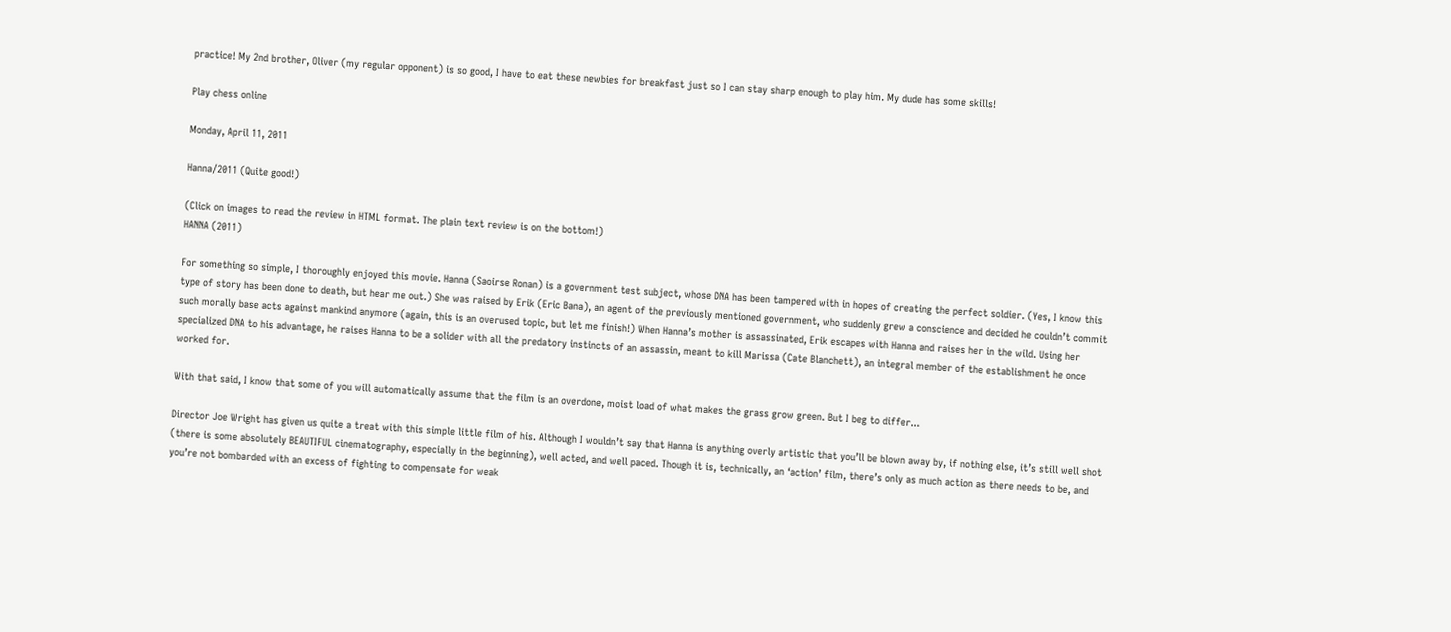practice! My 2nd brother, Oliver (my regular opponent) is so good, I have to eat these newbies for breakfast just so I can stay sharp enough to play him. My dude has some skills!

Play chess online

Monday, April 11, 2011

Hanna/2011 (Quite good!)

(Click on images to read the review in HTML format. The plain text review is on the bottom!)
HANNA (2011)

For something so simple, I thoroughly enjoyed this movie. Hanna (Saoirse Ronan) is a government test subject, whose DNA has been tampered with in hopes of creating the perfect soldier. (Yes, I know this type of story has been done to death, but hear me out.) She was raised by Erik (Eric Bana), an agent of the previously mentioned government, who suddenly grew a conscience and decided he couldn’t commit such morally base acts against mankind anymore (again, this is an overused topic, but let me finish!) When Hanna’s mother is assassinated, Erik escapes with Hanna and raises her in the wild. Using her specialized DNA to his advantage, he raises Hanna to be a solider with all the predatory instincts of an assassin, meant to kill Marissa (Cate Blanchett), an integral member of the establishment he once worked for.

With that said, I know that some of you will automatically assume that the film is an overdone, moist load of what makes the grass grow green. But I beg to differ...

Director Joe Wright has given us quite a treat with this simple little film of his. Although I wouldn’t say that Hanna is anything overly artistic that you’ll be blown away by, if nothing else, it’s still well shot (there is some absolutely BEAUTIFUL cinematography, especially in the beginning), well acted, and well paced. Though it is, technically, an ‘action’ film, there’s only as much action as there needs to be, and you’re not bombarded with an excess of fighting to compensate for weak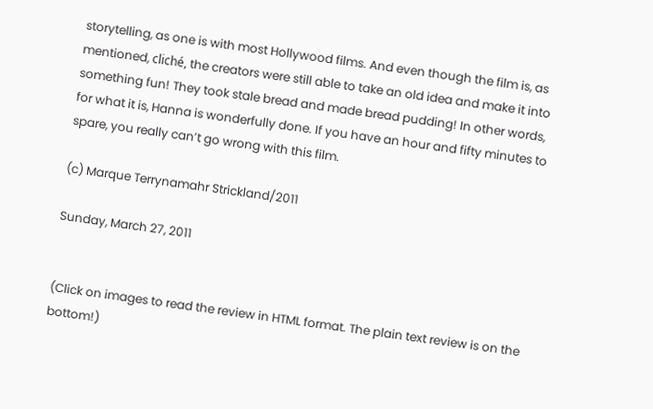storytelling, as one is with most Hollywood films. And even though the film is, as mentioned, cliché, the creators were still able to take an old idea and make it into something fun! They took stale bread and made bread pudding! In other words, for what it is, Hanna is wonderfully done. If you have an hour and fifty minutes to spare, you really can’t go wrong with this film.

(c) Marque Terrynamahr Strickland/2011

Sunday, March 27, 2011


(Click on images to read the review in HTML format. The plain text review is on the bottom!)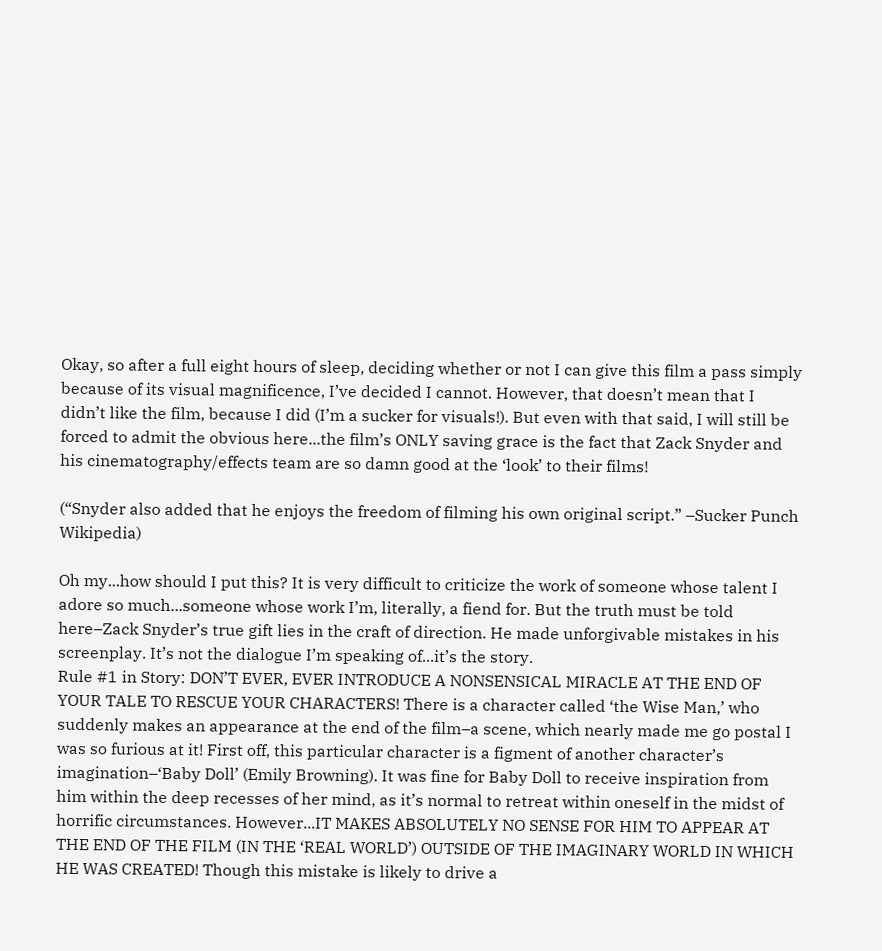Okay, so after a full eight hours of sleep, deciding whether or not I can give this film a pass simply because of its visual magnificence, I’ve decided I cannot. However, that doesn’t mean that I didn’t like the film, because I did (I’m a sucker for visuals!). But even with that said, I will still be forced to admit the obvious here...the film’s ONLY saving grace is the fact that Zack Snyder and his cinematography/effects team are so damn good at the ‘look’ to their films!

(“Snyder also added that he enjoys the freedom of filming his own original script.” –Sucker Punch Wikipedia)

Oh my...how should I put this? It is very difficult to criticize the work of someone whose talent I adore so much...someone whose work I’m, literally, a fiend for. But the truth must be told here–Zack Snyder’s true gift lies in the craft of direction. He made unforgivable mistakes in his screenplay. It’s not the dialogue I’m speaking of...it’s the story.
Rule #1 in Story: DON’T EVER, EVER INTRODUCE A NONSENSICAL MIRACLE AT THE END OF YOUR TALE TO RESCUE YOUR CHARACTERS! There is a character called ‘the Wise Man,’ who suddenly makes an appearance at the end of the film–a scene, which nearly made me go postal I was so furious at it! First off, this particular character is a figment of another character’s imagination–‘Baby Doll’ (Emily Browning). It was fine for Baby Doll to receive inspiration from him within the deep recesses of her mind, as it’s normal to retreat within oneself in the midst of horrific circumstances. However...IT MAKES ABSOLUTELY NO SENSE FOR HIM TO APPEAR AT THE END OF THE FILM (IN THE ‘REAL WORLD’) OUTSIDE OF THE IMAGINARY WORLD IN WHICH HE WAS CREATED! Though this mistake is likely to drive a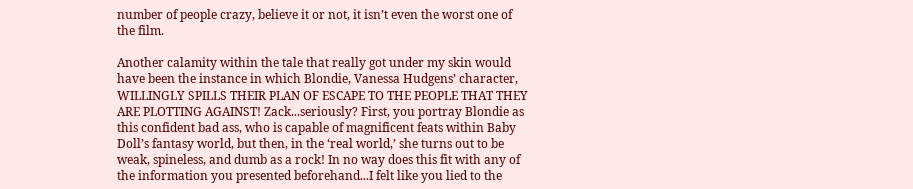number of people crazy, believe it or not, it isn’t even the worst one of the film.

Another calamity within the tale that really got under my skin would have been the instance in which Blondie, Vanessa Hudgens’ character, WILLINGLY SPILLS THEIR PLAN OF ESCAPE TO THE PEOPLE THAT THEY ARE PLOTTING AGAINST! Zack...seriously? First, you portray Blondie as this confident bad ass, who is capable of magnificent feats within Baby Doll’s fantasy world, but then, in the ‘real world,’ she turns out to be weak, spineless, and dumb as a rock! In no way does this fit with any of the information you presented beforehand...I felt like you lied to the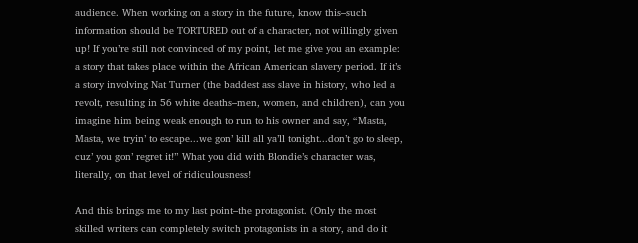audience. When working on a story in the future, know this–such information should be TORTURED out of a character, not willingly given up! If you’re still not convinced of my point, let me give you an example: a story that takes place within the African American slavery period. If it’s a story involving Nat Turner (the baddest ass slave in history, who led a revolt, resulting in 56 white deaths–men, women, and children), can you imagine him being weak enough to run to his owner and say, “Masta, Masta, we tryin’ to escape...we gon’ kill all ya’ll tonight...don’t go to sleep, cuz’ you gon’ regret it!” What you did with Blondie’s character was, literally, on that level of ridiculousness!

And this brings me to my last point–the protagonist. (Only the most skilled writers can completely switch protagonists in a story, and do it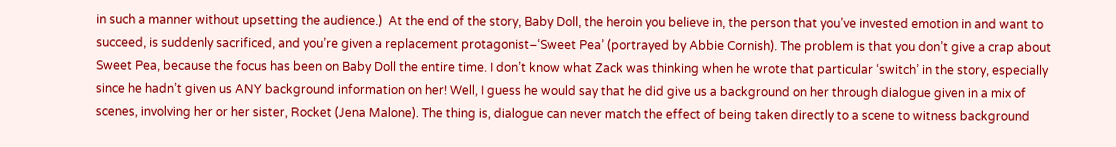in such a manner without upsetting the audience.)  At the end of the story, Baby Doll, the heroin you believe in, the person that you’ve invested emotion in and want to succeed, is suddenly sacrificed, and you’re given a replacement protagonist–‘Sweet Pea’ (portrayed by Abbie Cornish). The problem is that you don’t give a crap about Sweet Pea, because the focus has been on Baby Doll the entire time. I don’t know what Zack was thinking when he wrote that particular ‘switch’ in the story, especially since he hadn’t given us ANY background information on her! Well, I guess he would say that he did give us a background on her through dialogue given in a mix of scenes, involving her or her sister, Rocket (Jena Malone). The thing is, dialogue can never match the effect of being taken directly to a scene to witness background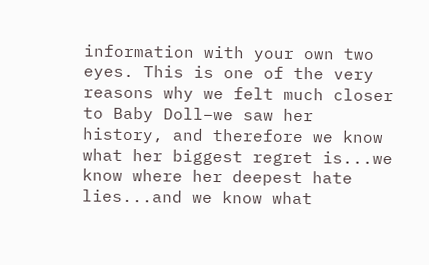information with your own two eyes. This is one of the very reasons why we felt much closer to Baby Doll–we saw her history, and therefore we know what her biggest regret is...we know where her deepest hate lies...and we know what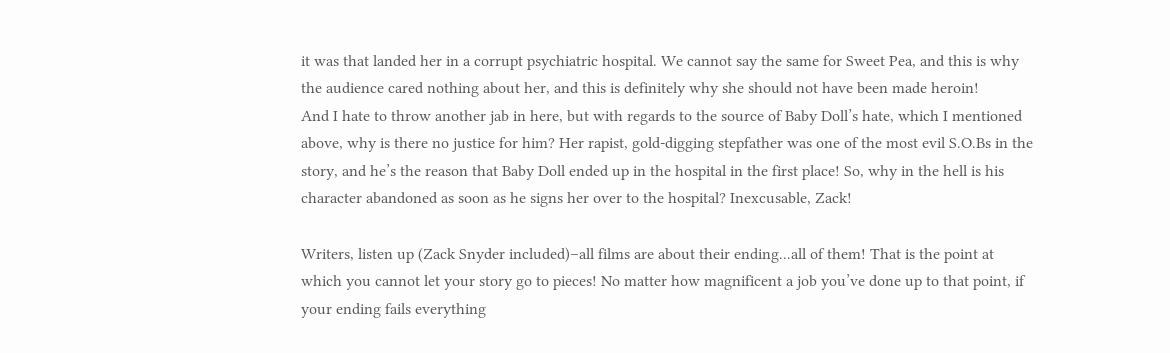it was that landed her in a corrupt psychiatric hospital. We cannot say the same for Sweet Pea, and this is why the audience cared nothing about her, and this is definitely why she should not have been made heroin!
And I hate to throw another jab in here, but with regards to the source of Baby Doll’s hate, which I mentioned above, why is there no justice for him? Her rapist, gold-digging stepfather was one of the most evil S.O.Bs in the story, and he’s the reason that Baby Doll ended up in the hospital in the first place! So, why in the hell is his character abandoned as soon as he signs her over to the hospital? Inexcusable, Zack!

Writers, listen up (Zack Snyder included)–all films are about their ending...all of them! That is the point at which you cannot let your story go to pieces! No matter how magnificent a job you’ve done up to that point, if your ending fails everything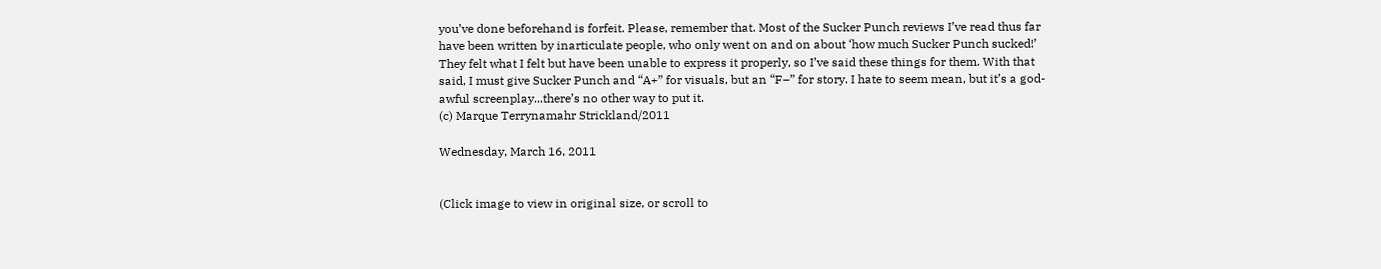you’ve done beforehand is forfeit. Please, remember that. Most of the Sucker Punch reviews I’ve read thus far have been written by inarticulate people, who only went on and on about ‘how much Sucker Punch sucked!’ They felt what I felt but have been unable to express it properly, so I’ve said these things for them. With that said, I must give Sucker Punch and “A+” for visuals, but an “F–” for story. I hate to seem mean, but it’s a god-awful screenplay...there’s no other way to put it.
(c) Marque Terrynamahr Strickland/2011

Wednesday, March 16, 2011


(Click image to view in original size, or scroll to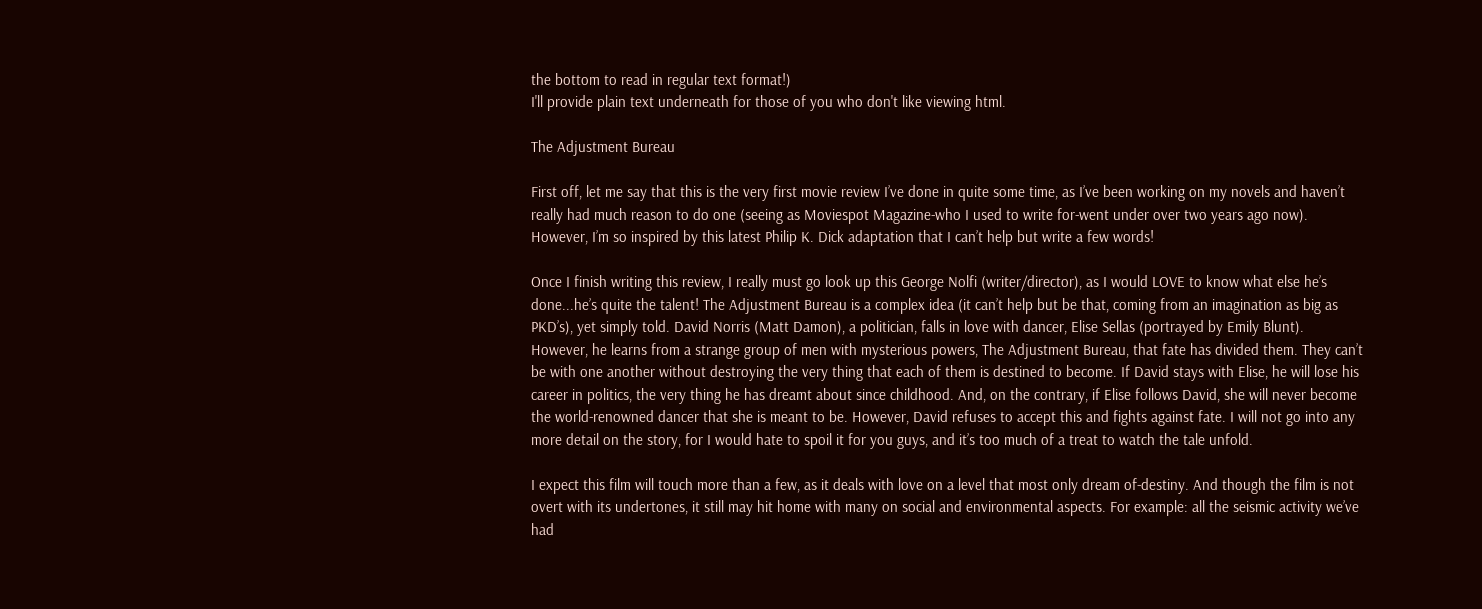the bottom to read in regular text format!)
I'll provide plain text underneath for those of you who don't like viewing html.

The Adjustment Bureau

First off, let me say that this is the very first movie review I’ve done in quite some time, as I’ve been working on my novels and haven’t really had much reason to do one (seeing as Moviespot Magazine-who I used to write for-went under over two years ago now). However, I’m so inspired by this latest Philip K. Dick adaptation that I can’t help but write a few words!

Once I finish writing this review, I really must go look up this George Nolfi (writer/director), as I would LOVE to know what else he’s done...he’s quite the talent! The Adjustment Bureau is a complex idea (it can’t help but be that, coming from an imagination as big as PKD’s), yet simply told. David Norris (Matt Damon), a politician, falls in love with dancer, Elise Sellas (portrayed by Emily Blunt). However, he learns from a strange group of men with mysterious powers, The Adjustment Bureau, that fate has divided them. They can’t be with one another without destroying the very thing that each of them is destined to become. If David stays with Elise, he will lose his career in politics, the very thing he has dreamt about since childhood. And, on the contrary, if Elise follows David, she will never become the world-renowned dancer that she is meant to be. However, David refuses to accept this and fights against fate. I will not go into any more detail on the story, for I would hate to spoil it for you guys, and it’s too much of a treat to watch the tale unfold.

I expect this film will touch more than a few, as it deals with love on a level that most only dream of-destiny. And though the film is not overt with its undertones, it still may hit home with many on social and environmental aspects. For example: all the seismic activity we’ve had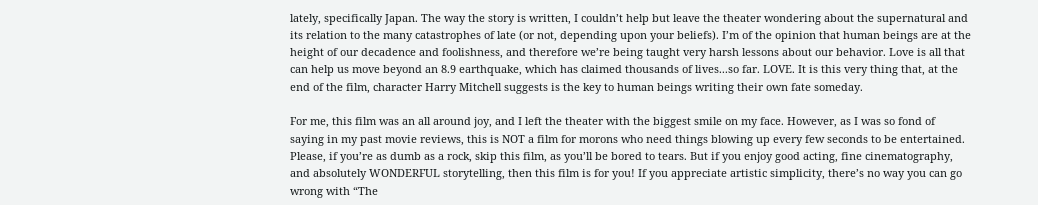lately, specifically Japan. The way the story is written, I couldn’t help but leave the theater wondering about the supernatural and its relation to the many catastrophes of late (or not, depending upon your beliefs). I’m of the opinion that human beings are at the height of our decadence and foolishness, and therefore we’re being taught very harsh lessons about our behavior. Love is all that can help us move beyond an 8.9 earthquake, which has claimed thousands of lives...so far. LOVE. It is this very thing that, at the end of the film, character Harry Mitchell suggests is the key to human beings writing their own fate someday.

For me, this film was an all around joy, and I left the theater with the biggest smile on my face. However, as I was so fond of saying in my past movie reviews, this is NOT a film for morons who need things blowing up every few seconds to be entertained. Please, if you’re as dumb as a rock, skip this film, as you’ll be bored to tears. But if you enjoy good acting, fine cinematography, and absolutely WONDERFUL storytelling, then this film is for you! If you appreciate artistic simplicity, there’s no way you can go wrong with “The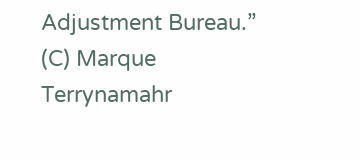Adjustment Bureau.”
(C) Marque Terrynamahr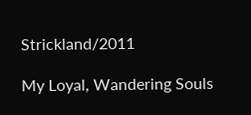Strickland/2011

My Loyal, Wandering Souls